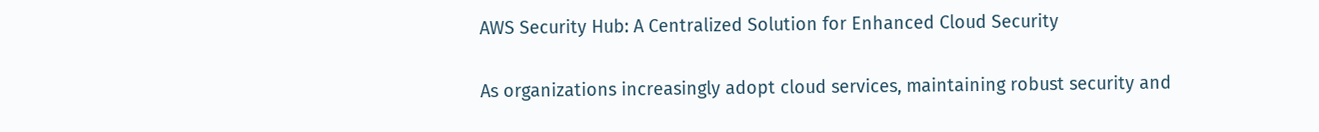AWS Security Hub: A Centralized Solution for Enhanced Cloud Security


As organizations increasingly adopt cloud services, maintaining robust security and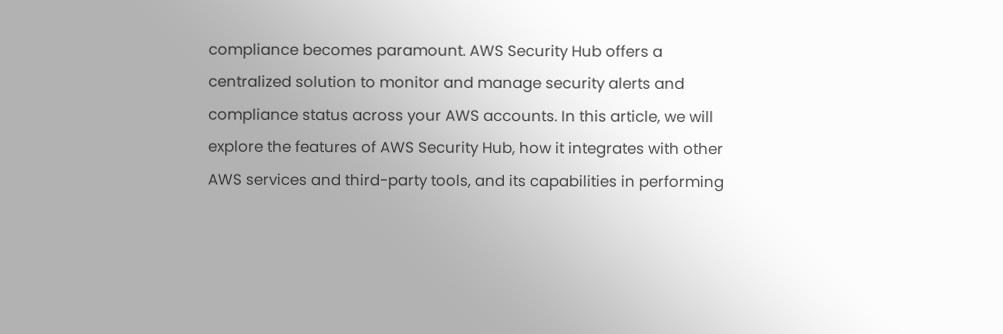compliance becomes paramount. AWS Security Hub offers a centralized solution to monitor and manage security alerts and compliance status across your AWS accounts. In this article, we will explore the features of AWS Security Hub, how it integrates with other AWS services and third-party tools, and its capabilities in performing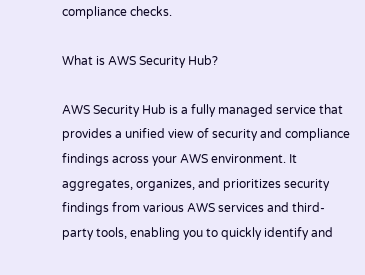compliance checks.

What is AWS Security Hub?

AWS Security Hub is a fully managed service that provides a unified view of security and compliance findings across your AWS environment. It aggregates, organizes, and prioritizes security findings from various AWS services and third-party tools, enabling you to quickly identify and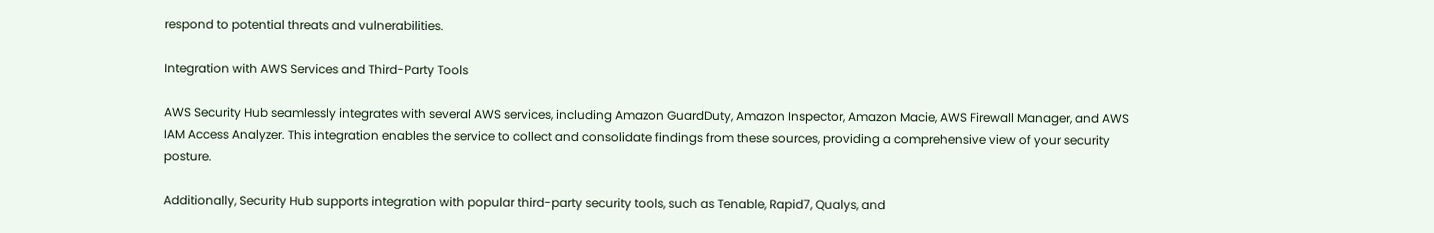respond to potential threats and vulnerabilities.

Integration with AWS Services and Third-Party Tools

AWS Security Hub seamlessly integrates with several AWS services, including Amazon GuardDuty, Amazon Inspector, Amazon Macie, AWS Firewall Manager, and AWS IAM Access Analyzer. This integration enables the service to collect and consolidate findings from these sources, providing a comprehensive view of your security posture.

Additionally, Security Hub supports integration with popular third-party security tools, such as Tenable, Rapid7, Qualys, and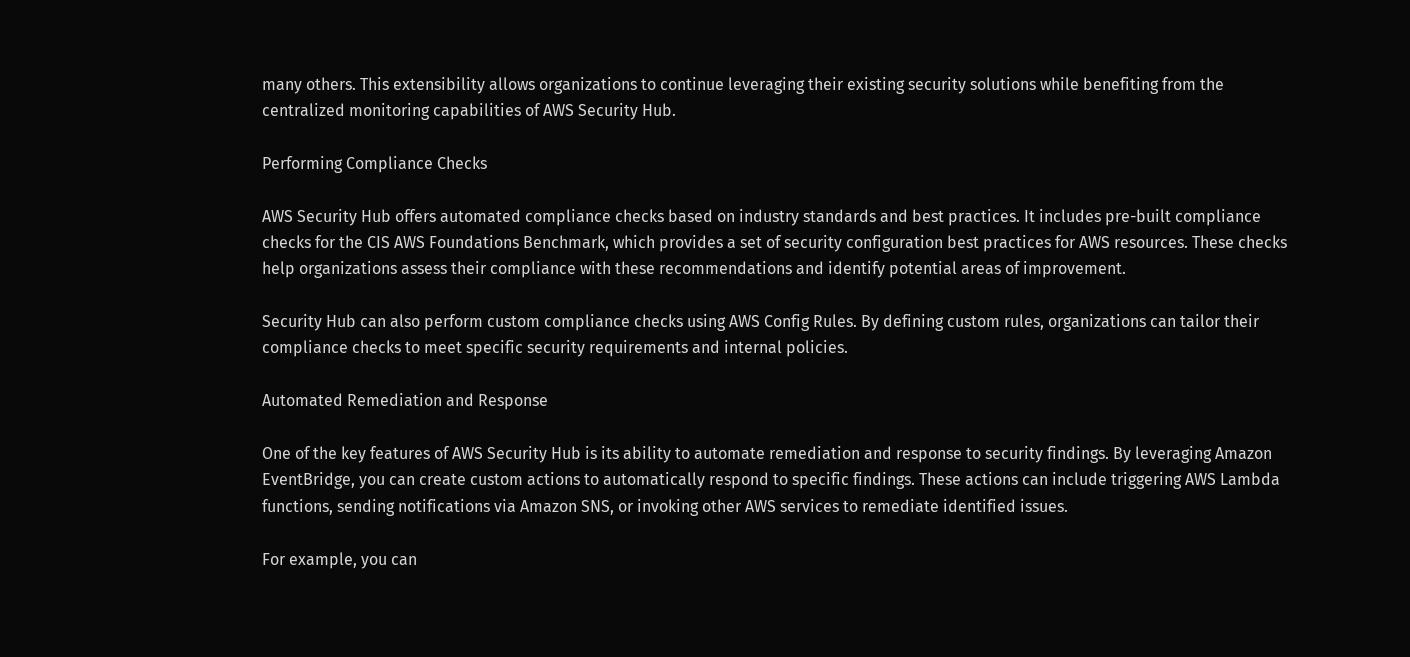many others. This extensibility allows organizations to continue leveraging their existing security solutions while benefiting from the centralized monitoring capabilities of AWS Security Hub.

Performing Compliance Checks

AWS Security Hub offers automated compliance checks based on industry standards and best practices. It includes pre-built compliance checks for the CIS AWS Foundations Benchmark, which provides a set of security configuration best practices for AWS resources. These checks help organizations assess their compliance with these recommendations and identify potential areas of improvement.

Security Hub can also perform custom compliance checks using AWS Config Rules. By defining custom rules, organizations can tailor their compliance checks to meet specific security requirements and internal policies.

Automated Remediation and Response

One of the key features of AWS Security Hub is its ability to automate remediation and response to security findings. By leveraging Amazon EventBridge, you can create custom actions to automatically respond to specific findings. These actions can include triggering AWS Lambda functions, sending notifications via Amazon SNS, or invoking other AWS services to remediate identified issues.

For example, you can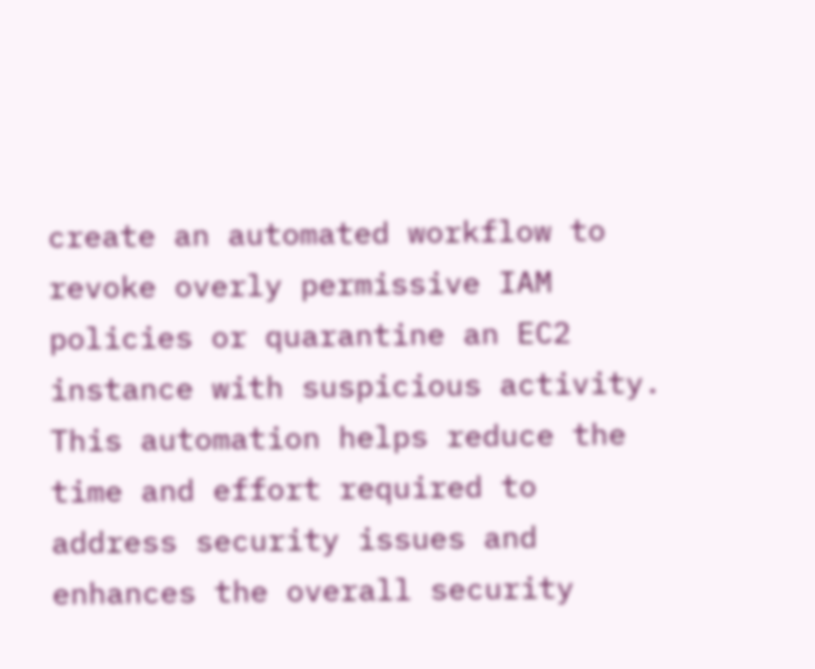create an automated workflow to revoke overly permissive IAM policies or quarantine an EC2 instance with suspicious activity. This automation helps reduce the time and effort required to address security issues and enhances the overall security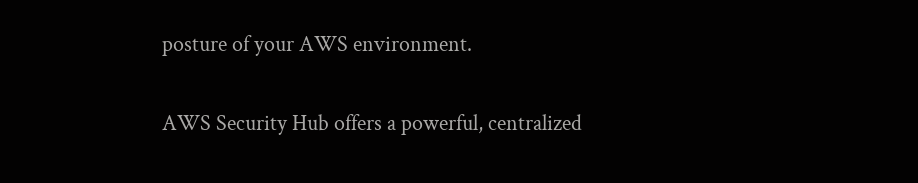posture of your AWS environment.


AWS Security Hub offers a powerful, centralized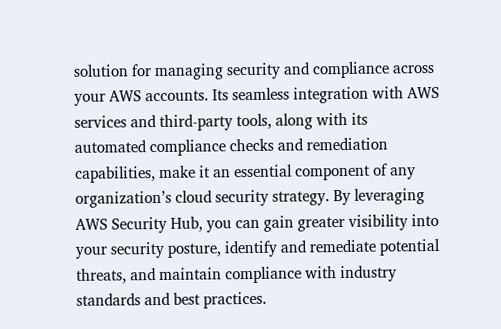solution for managing security and compliance across your AWS accounts. Its seamless integration with AWS services and third-party tools, along with its automated compliance checks and remediation capabilities, make it an essential component of any organization’s cloud security strategy. By leveraging AWS Security Hub, you can gain greater visibility into your security posture, identify and remediate potential threats, and maintain compliance with industry standards and best practices.